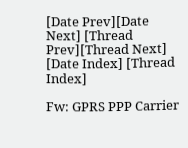[Date Prev][Date Next] [Thread Prev][Thread Next] [Date Index] [Thread Index]

Fw: GPRS PPP Carrier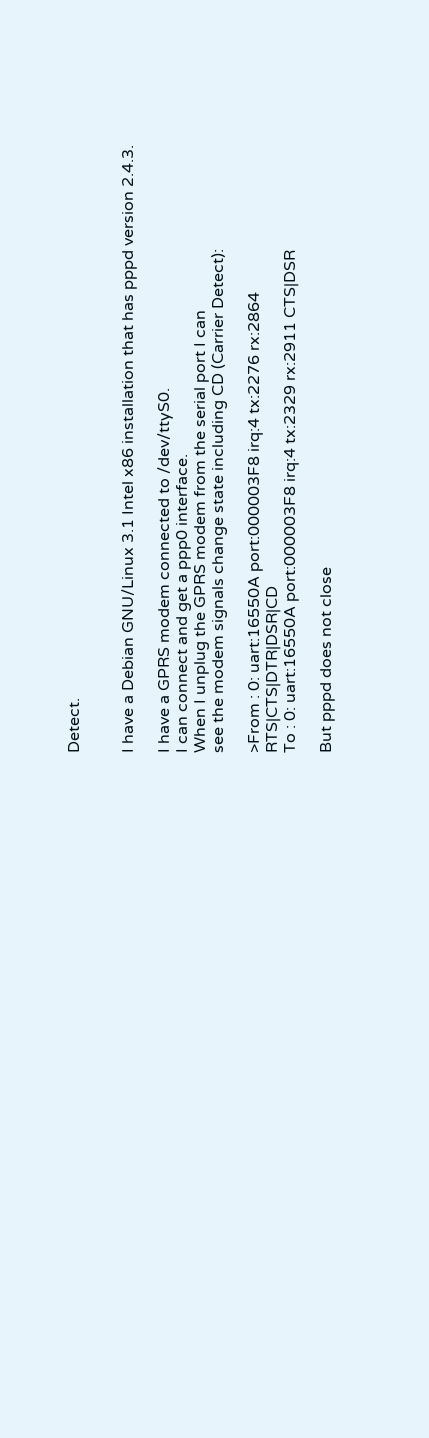Detect.


I have a Debian GNU/Linux 3.1 Intel x86 installation that has pppd version 2.4.3.

I have a GPRS modem connected to /dev/ttyS0.
I can connect and get a ppp0 interface.
When I unplug the GPRS modem from the serial port I can
see the modem signals change state including CD (Carrier Detect):

>From : 0: uart:16550A port:000003F8 irq:4 tx:2276 rx:2864 RTS|CTS|DTR|DSR|CD
To : 0: uart:16550A port:000003F8 irq:4 tx:2329 rx:2911 CTS|DSR

But pppd does not close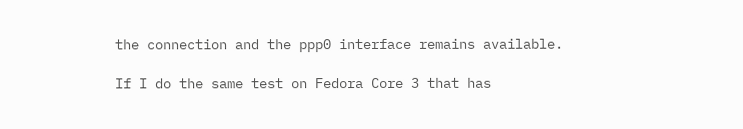the connection and the ppp0 interface remains available.

If I do the same test on Fedora Core 3 that has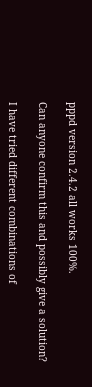pppd version 2.4.2 all works 100%.

Can anyone confirm this and possibly give a solution?

I have tried different combinations of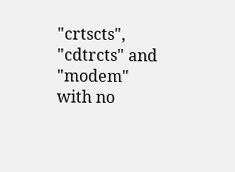"crtscts", "cdtrcts" and "modem" with no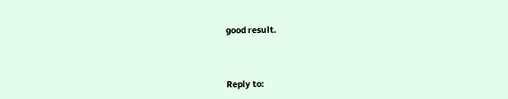good result.



Reply to: